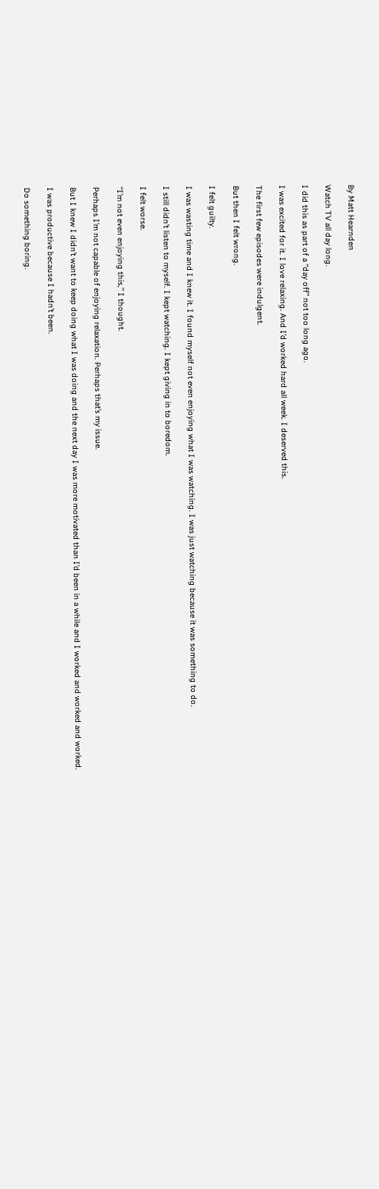By Matt Hearnden

Watch TV all day long.

I did this as part of a “day off” not too long ago.

I was excited for it. I love relaxing. And I’d worked hard all week. I deserved this.

The first few episodes were indulgent.

But then I felt wrong.

I felt guilty.

I was wasting time and I knew it. I found myself not even enjoying what I was watching. I was just watching because it was something to do.

I still didn’t listen to myself. I kept watching. I kept giving in to boredom.

I felt worse.

“I’m not even enjoying this,” I thought.

Perhaps I’m not capable of enjoying relaxation. Perhaps that’s my issue.

But I knew I didn’t want to keep doing what I was doing and the next day I was more motivated than I’d been in a while and I worked and worked and worked.

I was productive because I hadn’t been.

Do something boring.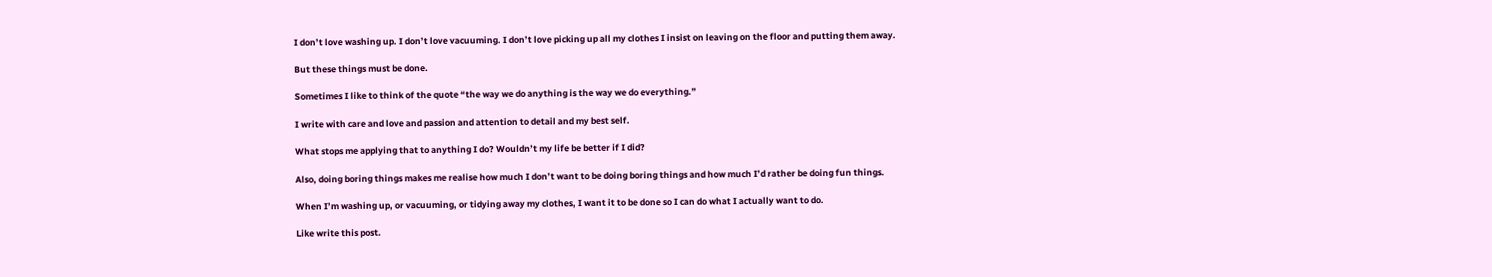I don’t love washing up. I don’t love vacuuming. I don’t love picking up all my clothes I insist on leaving on the floor and putting them away.

But these things must be done.

Sometimes I like to think of the quote “the way we do anything is the way we do everything.”

I write with care and love and passion and attention to detail and my best self.

What stops me applying that to anything I do? Wouldn’t my life be better if I did?

Also, doing boring things makes me realise how much I don’t want to be doing boring things and how much I’d rather be doing fun things.

When I’m washing up, or vacuuming, or tidying away my clothes, I want it to be done so I can do what I actually want to do.

Like write this post.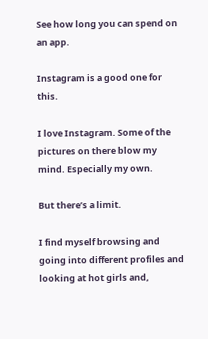See how long you can spend on an app.

Instagram is a good one for this.

I love Instagram. Some of the pictures on there blow my mind. Especially my own.

But there’s a limit.

I find myself browsing and going into different profiles and looking at hot girls and,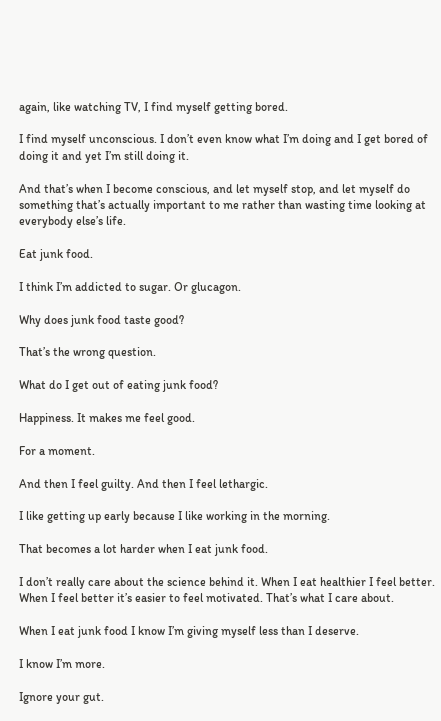again, like watching TV, I find myself getting bored.

I find myself unconscious. I don’t even know what I’m doing and I get bored of doing it and yet I’m still doing it.

And that’s when I become conscious, and let myself stop, and let myself do something that’s actually important to me rather than wasting time looking at everybody else’s life.

Eat junk food.

I think I’m addicted to sugar. Or glucagon.

Why does junk food taste good?

That’s the wrong question.

What do I get out of eating junk food?

Happiness. It makes me feel good.

For a moment.

And then I feel guilty. And then I feel lethargic.

I like getting up early because I like working in the morning.

That becomes a lot harder when I eat junk food.

I don’t really care about the science behind it. When I eat healthier I feel better. When I feel better it’s easier to feel motivated. That’s what I care about.

When I eat junk food I know I’m giving myself less than I deserve.

I know I’m more.

Ignore your gut.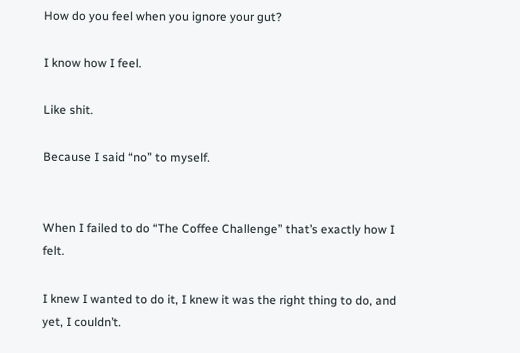How do you feel when you ignore your gut?

I know how I feel.

Like shit.

Because I said “no” to myself.


When I failed to do “The Coffee Challenge” that’s exactly how I felt.

I knew I wanted to do it, I knew it was the right thing to do, and yet, I couldn’t.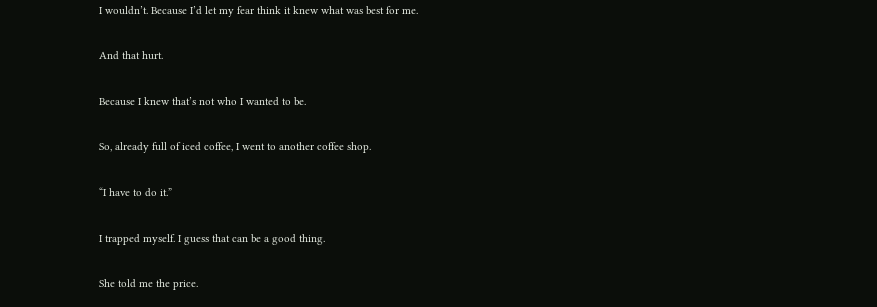I wouldn’t. Because I’d let my fear think it knew what was best for me.

And that hurt.

Because I knew that’s not who I wanted to be.

So, already full of iced coffee, I went to another coffee shop.

“I have to do it.”

I trapped myself. I guess that can be a good thing.

She told me the price.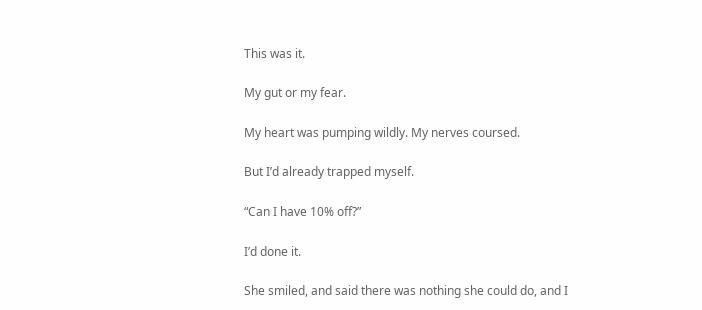This was it.

My gut or my fear.

My heart was pumping wildly. My nerves coursed.

But I’d already trapped myself.

“Can I have 10% off?”

I’d done it.

She smiled, and said there was nothing she could do, and I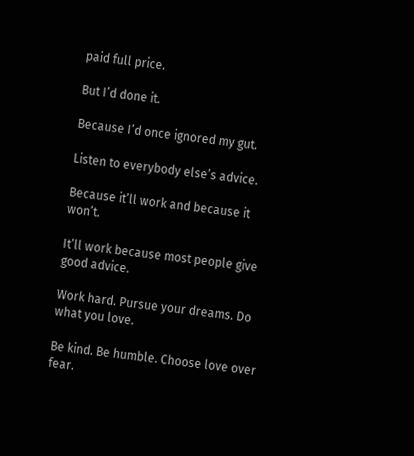paid full price.

But I’d done it.

Because I’d once ignored my gut.

Listen to everybody else’s advice.

Because it’ll work and because it won’t.

It’ll work because most people give good advice.

Work hard. Pursue your dreams. Do what you love.

Be kind. Be humble. Choose love over fear.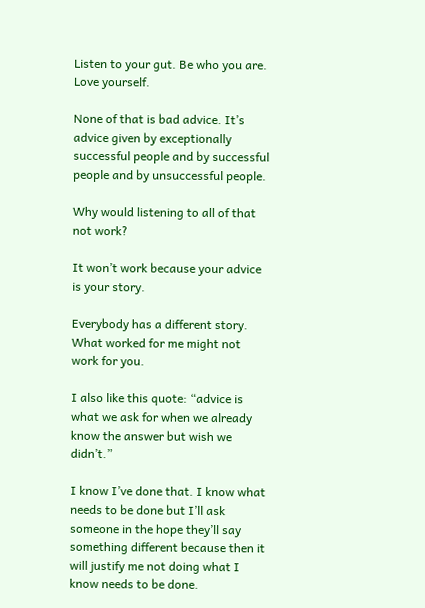Listen to your gut. Be who you are. Love yourself.

None of that is bad advice. It’s advice given by exceptionally successful people and by successful people and by unsuccessful people.

Why would listening to all of that not work?

It won’t work because your advice is your story.

Everybody has a different story. What worked for me might not work for you.

I also like this quote: “advice is what we ask for when we already know the answer but wish we didn’t.”

I know I’ve done that. I know what needs to be done but I’ll ask someone in the hope they’ll say something different because then it will justify me not doing what I know needs to be done.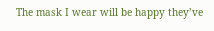The mask I wear will be happy they’ve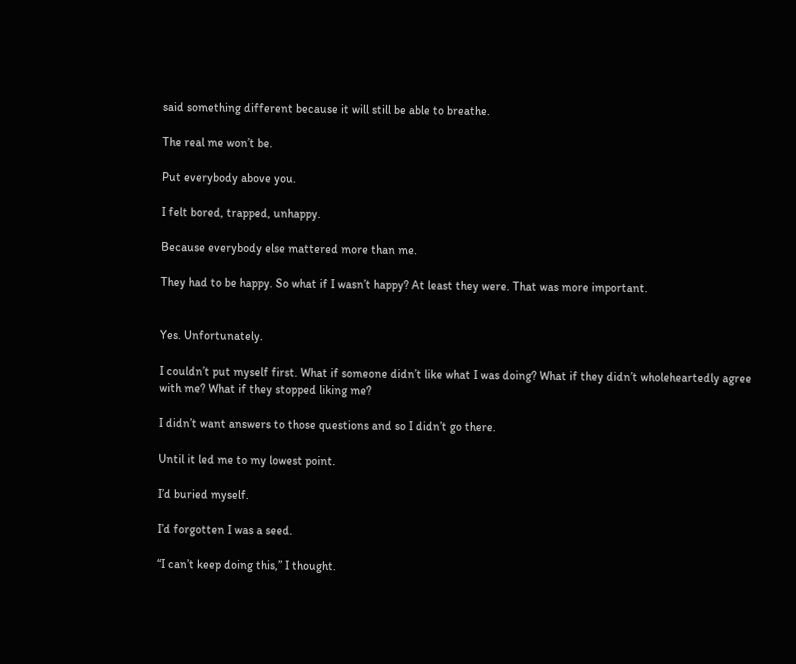said something different because it will still be able to breathe.

The real me won’t be.

Put everybody above you.

I felt bored, trapped, unhappy.

Because everybody else mattered more than me.

They had to be happy. So what if I wasn’t happy? At least they were. That was more important.


Yes. Unfortunately.

I couldn’t put myself first. What if someone didn’t like what I was doing? What if they didn’t wholeheartedly agree with me? What if they stopped liking me?

I didn’t want answers to those questions and so I didn’t go there.

Until it led me to my lowest point.

I’d buried myself.

I’d forgotten I was a seed.

“I can’t keep doing this,” I thought.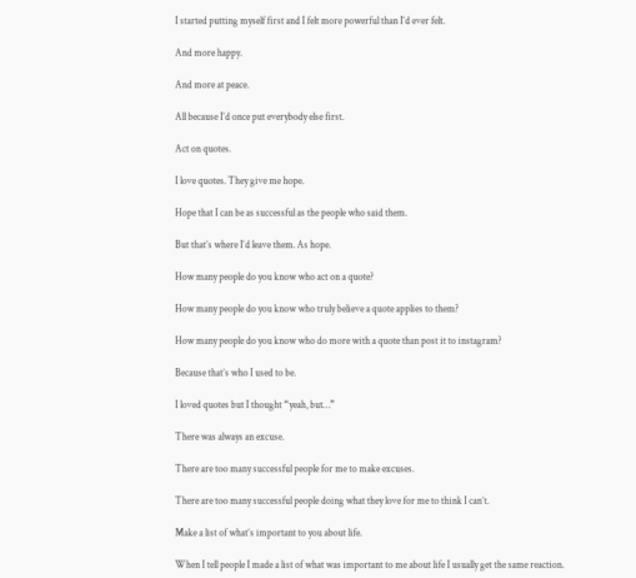I started putting myself first and I felt more powerful than I’d ever felt.

And more happy.

And more at peace.

All because I’d once put everybody else first.

Act on quotes.

I love quotes. They give me hope.

Hope that I can be as successful as the people who said them.

But that’s where I’d leave them. As hope.

How many people do you know who act on a quote?

How many people do you know who truly believe a quote applies to them?

How many people do you know who do more with a quote than post it to instagram?

Because that’s who I used to be.

I loved quotes but I thought “yeah, but…”

There was always an excuse.

There are too many successful people for me to make excuses.

There are too many successful people doing what they love for me to think I can’t.

Make a list of what’s important to you about life.

When I tell people I made a list of what was important to me about life I usually get the same reaction.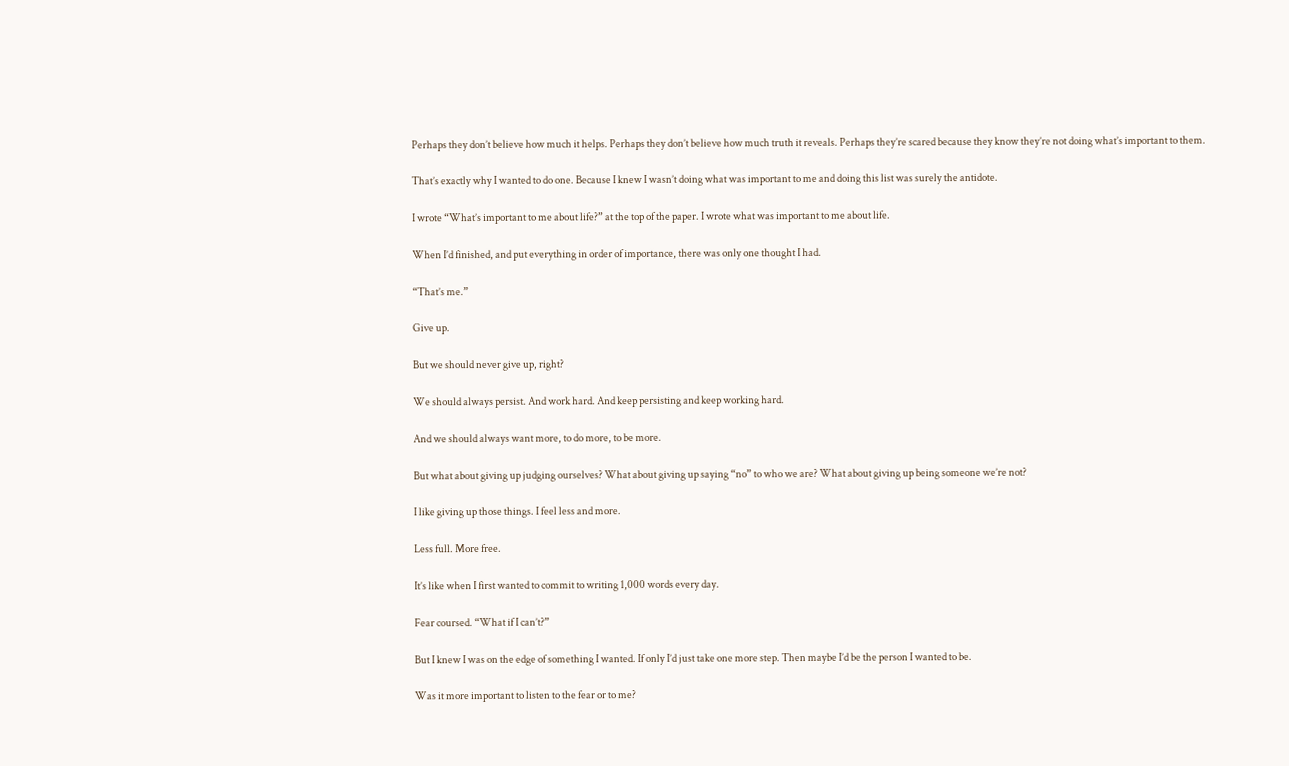Perhaps they don’t believe how much it helps. Perhaps they don’t believe how much truth it reveals. Perhaps they’re scared because they know they’re not doing what’s important to them.

That’s exactly why I wanted to do one. Because I knew I wasn’t doing what was important to me and doing this list was surely the antidote.

I wrote “What’s important to me about life?” at the top of the paper. I wrote what was important to me about life.

When I’d finished, and put everything in order of importance, there was only one thought I had.

“That’s me.”

Give up.

But we should never give up, right?

We should always persist. And work hard. And keep persisting and keep working hard.

And we should always want more, to do more, to be more.

But what about giving up judging ourselves? What about giving up saying “no” to who we are? What about giving up being someone we’re not?

I like giving up those things. I feel less and more.

Less full. More free.

It’s like when I first wanted to commit to writing 1,000 words every day.

Fear coursed. “What if I can’t?”

But I knew I was on the edge of something I wanted. If only I’d just take one more step. Then maybe I’d be the person I wanted to be.

Was it more important to listen to the fear or to me?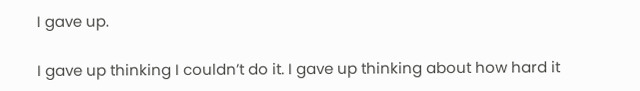I gave up.

I gave up thinking I couldn’t do it. I gave up thinking about how hard it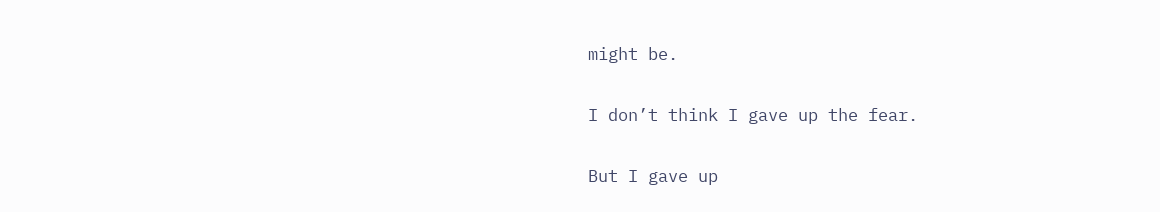might be.

I don’t think I gave up the fear.

But I gave up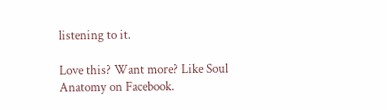listening to it.

Love this? Want more? Like Soul Anatomy on Facebook.